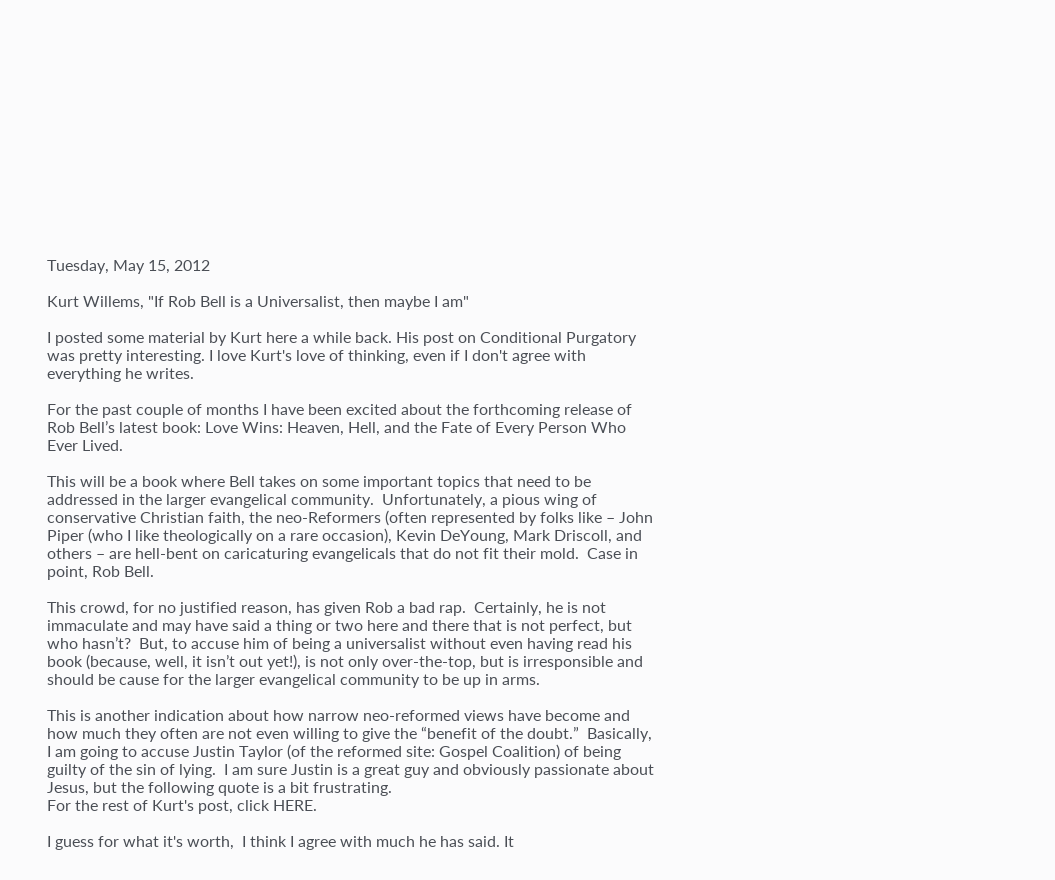Tuesday, May 15, 2012

Kurt Willems, "If Rob Bell is a Universalist, then maybe I am"

I posted some material by Kurt here a while back. His post on Conditional Purgatory was pretty interesting. I love Kurt's love of thinking, even if I don't agree with everything he writes.

For the past couple of months I have been excited about the forthcoming release of Rob Bell’s latest book: Love Wins: Heaven, Hell, and the Fate of Every Person Who Ever Lived.

This will be a book where Bell takes on some important topics that need to be addressed in the larger evangelical community.  Unfortunately, a pious wing of conservative Christian faith, the neo-Reformers (often represented by folks like – John Piper (who I like theologically on a rare occasion), Kevin DeYoung, Mark Driscoll, and others – are hell-bent on caricaturing evangelicals that do not fit their mold.  Case in point, Rob Bell.

This crowd, for no justified reason, has given Rob a bad rap.  Certainly, he is not immaculate and may have said a thing or two here and there that is not perfect, but who hasn’t?  But, to accuse him of being a universalist without even having read his book (because, well, it isn’t out yet!), is not only over-the-top, but is irresponsible and should be cause for the larger evangelical community to be up in arms.

This is another indication about how narrow neo-reformed views have become and how much they often are not even willing to give the “benefit of the doubt.”  Basically, I am going to accuse Justin Taylor (of the reformed site: Gospel Coalition) of being guilty of the sin of lying.  I am sure Justin is a great guy and obviously passionate about Jesus, but the following quote is a bit frustrating.
For the rest of Kurt's post, click HERE.

I guess for what it's worth,  I think I agree with much he has said. It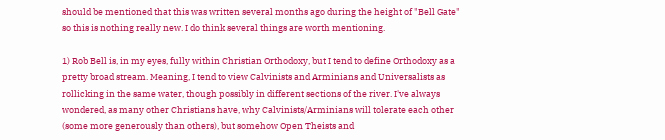should be mentioned that this was written several months ago during the height of "Bell Gate" so this is nothing really new. I do think several things are worth mentioning.

1) Rob Bell is, in my eyes, fully within Christian Orthodoxy, but I tend to define Orthodoxy as a pretty broad stream. Meaning, I tend to view Calvinists and Arminians and Universalists as rollicking in the same water, though possibly in different sections of the river. I've always wondered, as many other Christians have, why Calvinists/Arminians will tolerate each other (some more generously than others), but somehow Open Theists and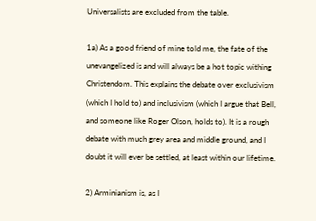Universalists are excluded from the table.

1a) As a good friend of mine told me, the fate of the unevangelized is and will always be a hot topic withing Christendom. This explains the debate over exclusivism (which I hold to) and inclusivism (which I argue that Bell, and someone like Roger Olson, holds to). It is a rough debate with much grey area and middle ground, and I doubt it will ever be settled, at least within our lifetime.

2) Arminianism is, as I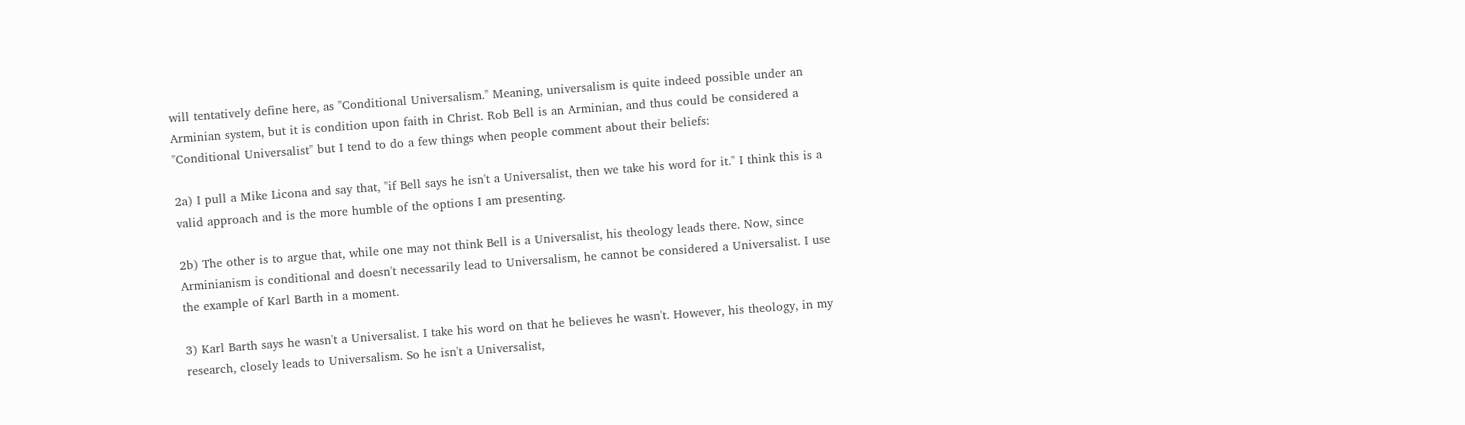will tentatively define here, as "Conditional Universalism." Meaning, universalism is quite indeed possible under an Arminian system, but it is condition upon faith in Christ. Rob Bell is an Arminian, and thus could be considered a "Conditional Universalist" but I tend to do a few things when people comment about their beliefs:

2a) I pull a Mike Licona and say that, "if Bell says he isn't a Universalist, then we take his word for it." I think this is a valid approach and is the more humble of the options I am presenting.

2b) The other is to argue that, while one may not think Bell is a Universalist, his theology leads there. Now, since Arminianism is conditional and doesn't necessarily lead to Universalism, he cannot be considered a Universalist. I use the example of Karl Barth in a moment.

3) Karl Barth says he wasn't a Universalist. I take his word on that he believes he wasn't. However, his theology, in my research, closely leads to Universalism. So he isn't a Universalist,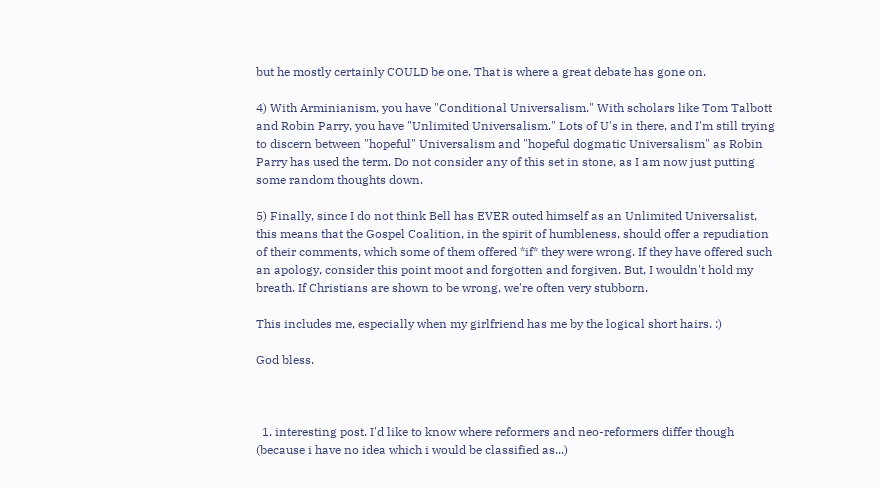but he mostly certainly COULD be one. That is where a great debate has gone on.

4) With Arminianism, you have "Conditional Universalism." With scholars like Tom Talbott and Robin Parry, you have "Unlimited Universalism." Lots of U's in there, and I'm still trying to discern between "hopeful" Universalism and "hopeful dogmatic Universalism" as Robin Parry has used the term. Do not consider any of this set in stone, as I am now just putting some random thoughts down.

5) Finally, since I do not think Bell has EVER outed himself as an Unlimited Universalist, this means that the Gospel Coalition, in the spirit of humbleness, should offer a repudiation of their comments, which some of them offered *if* they were wrong. If they have offered such an apology, consider this point moot and forgotten and forgiven. But, I wouldn't hold my breath. If Christians are shown to be wrong, we're often very stubborn.

This includes me, especially when my girlfriend has me by the logical short hairs. :)

God bless.



  1. interesting post. I'd like to know where reformers and neo-reformers differ though (because i have no idea which i would be classified as...)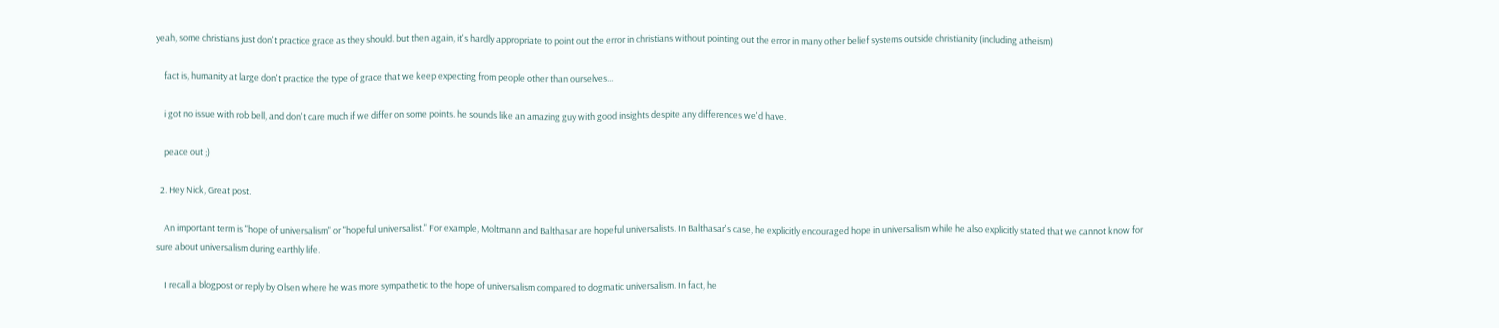yeah, some christians just don't practice grace as they should. but then again, it's hardly appropriate to point out the error in christians without pointing out the error in many other belief systems outside christianity (including atheism)

    fact is, humanity at large don't practice the type of grace that we keep expecting from people other than ourselves...

    i got no issue with rob bell, and don't care much if we differ on some points. he sounds like an amazing guy with good insights despite any differences we'd have.

    peace out ;)

  2. Hey Nick, Great post.

    An important term is "hope of universalism" or "hopeful universalist." For example, Moltmann and Balthasar are hopeful universalists. In Balthasar's case, he explicitly encouraged hope in universalism while he also explicitly stated that we cannot know for sure about universalism during earthly life.

    I recall a blogpost or reply by Olsen where he was more sympathetic to the hope of universalism compared to dogmatic universalism. In fact, he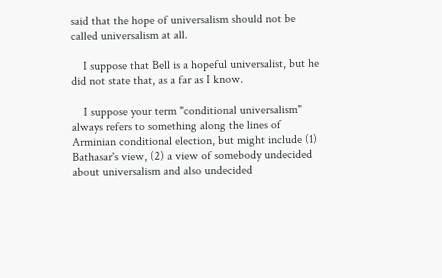said that the hope of universalism should not be called universalism at all.

    I suppose that Bell is a hopeful universalist, but he did not state that, as a far as I know.

    I suppose your term "conditional universalism" always refers to something along the lines of Arminian conditional election, but might include (1) Bathasar's view, (2) a view of somebody undecided about universalism and also undecided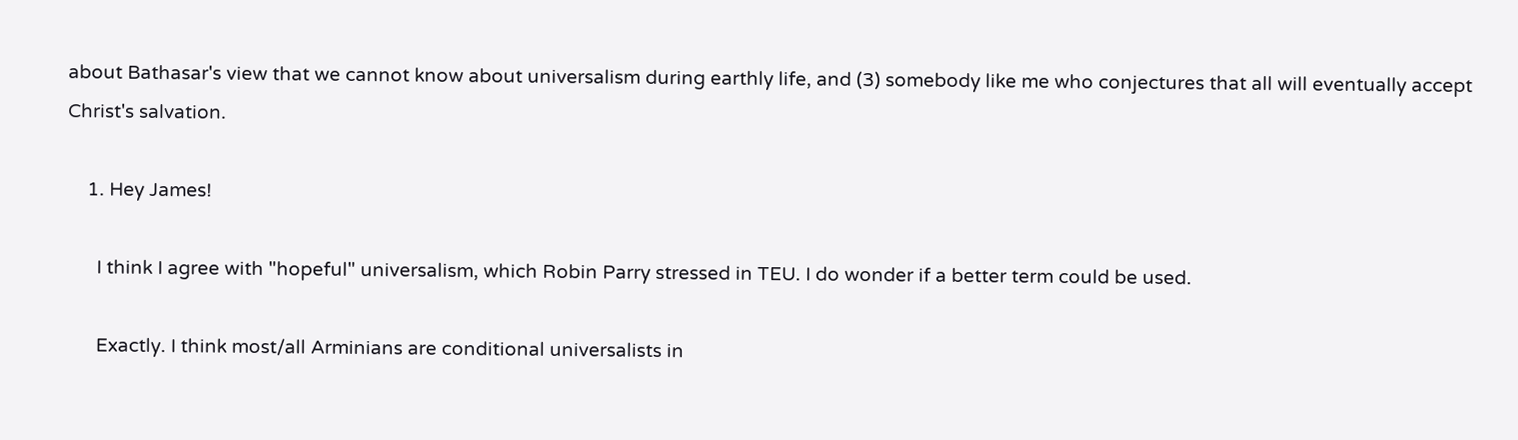about Bathasar's view that we cannot know about universalism during earthly life, and (3) somebody like me who conjectures that all will eventually accept Christ's salvation.

    1. Hey James!

      I think I agree with "hopeful" universalism, which Robin Parry stressed in TEU. I do wonder if a better term could be used.

      Exactly. I think most/all Arminians are conditional universalists in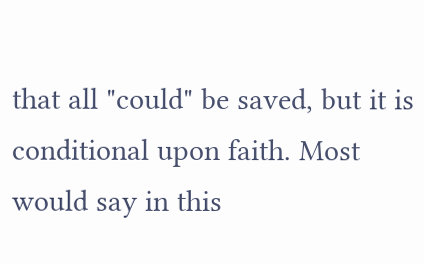that all "could" be saved, but it is conditional upon faith. Most would say in this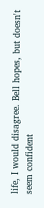life, I would disagree. Bell hopes, but doesn't seem confident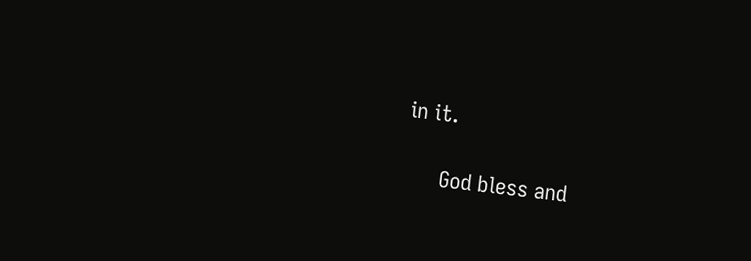in it.

      God bless and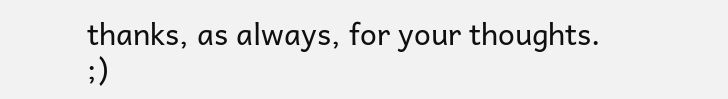thanks, as always, for your thoughts. ;)